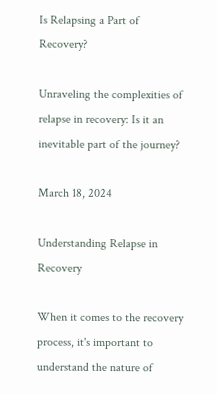Is Relapsing a Part of Recovery?

Unraveling the complexities of relapse in recovery: Is it an inevitable part of the journey?

March 18, 2024

Understanding Relapse in Recovery

When it comes to the recovery process, it's important to understand the nature of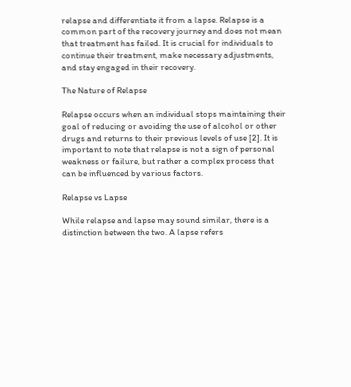relapse and differentiate it from a lapse. Relapse is a common part of the recovery journey and does not mean that treatment has failed. It is crucial for individuals to continue their treatment, make necessary adjustments, and stay engaged in their recovery.

The Nature of Relapse

Relapse occurs when an individual stops maintaining their goal of reducing or avoiding the use of alcohol or other drugs and returns to their previous levels of use [2]. It is important to note that relapse is not a sign of personal weakness or failure, but rather a complex process that can be influenced by various factors.

Relapse vs Lapse

While relapse and lapse may sound similar, there is a distinction between the two. A lapse refers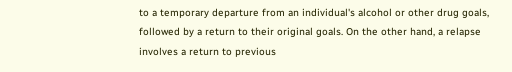to a temporary departure from an individual's alcohol or other drug goals, followed by a return to their original goals. On the other hand, a relapse involves a return to previous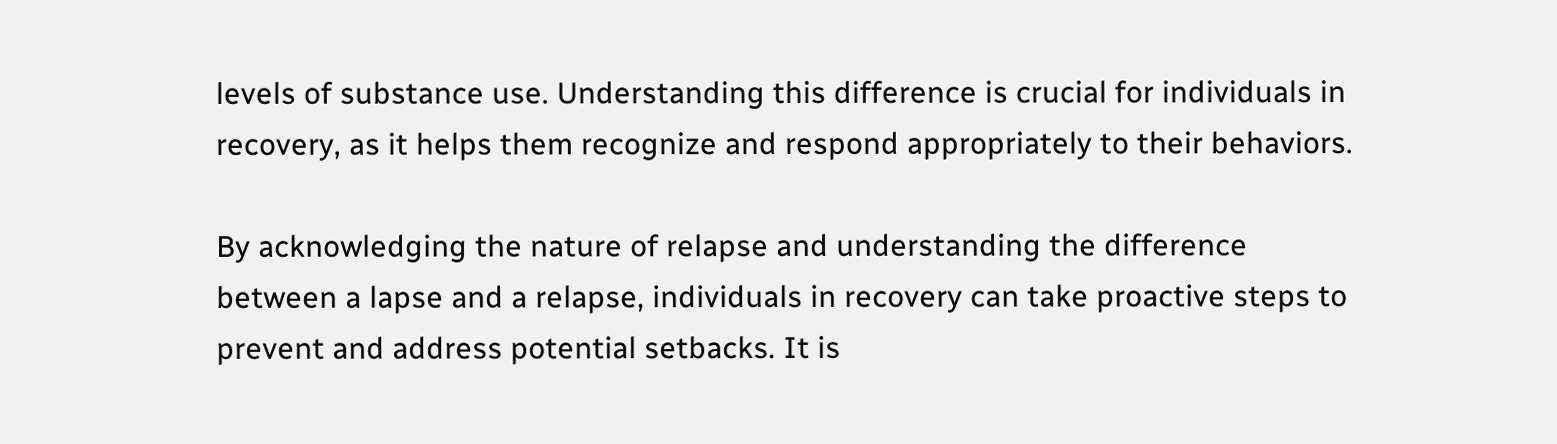levels of substance use. Understanding this difference is crucial for individuals in recovery, as it helps them recognize and respond appropriately to their behaviors.

By acknowledging the nature of relapse and understanding the difference between a lapse and a relapse, individuals in recovery can take proactive steps to prevent and address potential setbacks. It is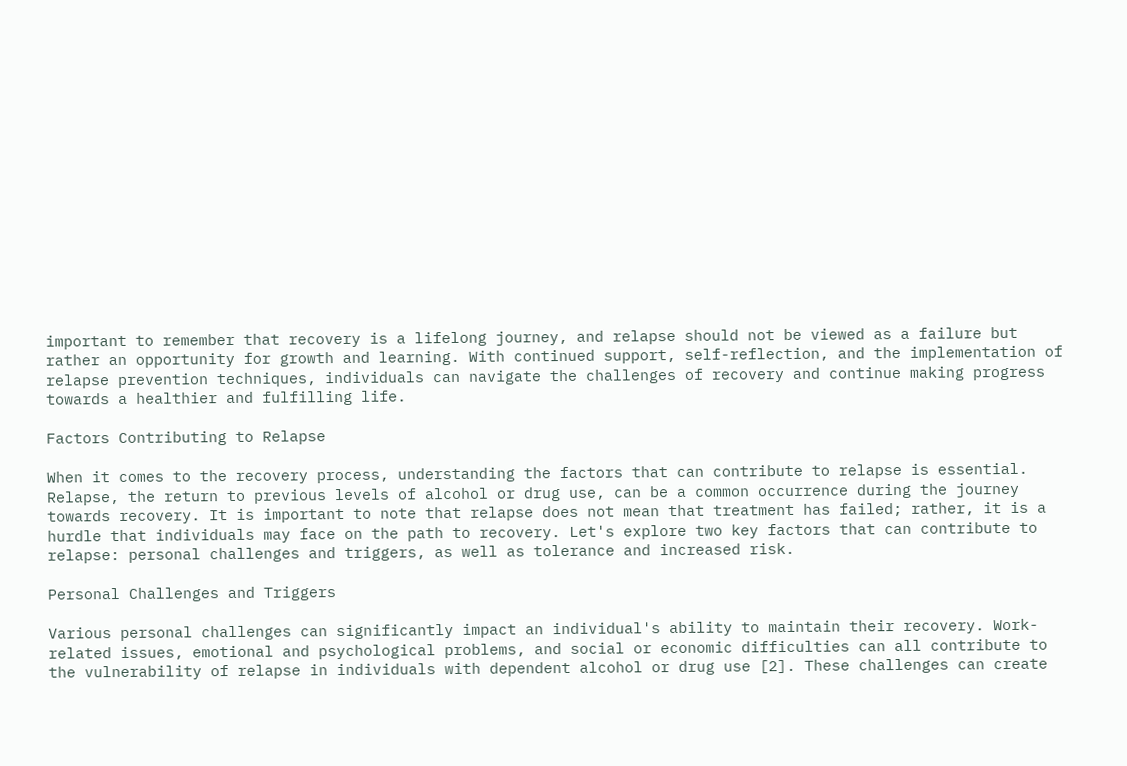important to remember that recovery is a lifelong journey, and relapse should not be viewed as a failure but rather an opportunity for growth and learning. With continued support, self-reflection, and the implementation of relapse prevention techniques, individuals can navigate the challenges of recovery and continue making progress towards a healthier and fulfilling life.

Factors Contributing to Relapse

When it comes to the recovery process, understanding the factors that can contribute to relapse is essential. Relapse, the return to previous levels of alcohol or drug use, can be a common occurrence during the journey towards recovery. It is important to note that relapse does not mean that treatment has failed; rather, it is a hurdle that individuals may face on the path to recovery. Let's explore two key factors that can contribute to relapse: personal challenges and triggers, as well as tolerance and increased risk.

Personal Challenges and Triggers

Various personal challenges can significantly impact an individual's ability to maintain their recovery. Work-related issues, emotional and psychological problems, and social or economic difficulties can all contribute to the vulnerability of relapse in individuals with dependent alcohol or drug use [2]. These challenges can create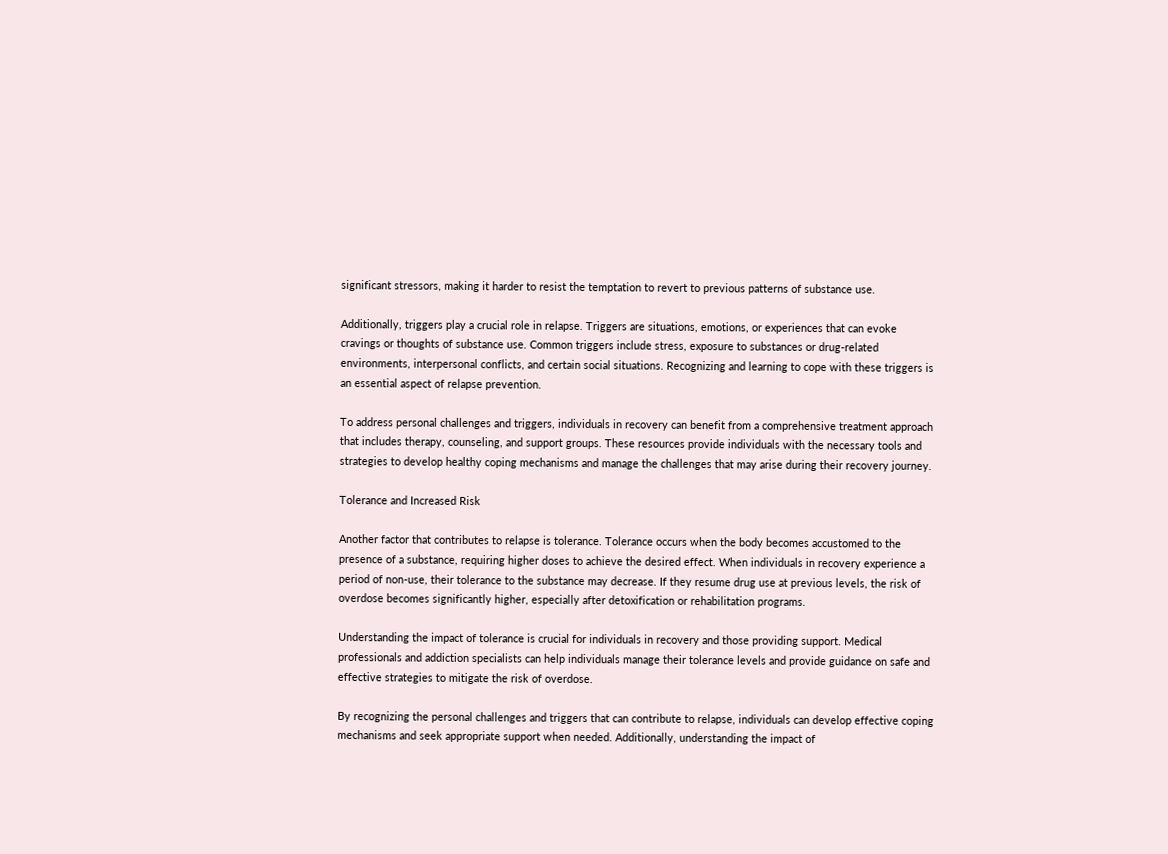significant stressors, making it harder to resist the temptation to revert to previous patterns of substance use.

Additionally, triggers play a crucial role in relapse. Triggers are situations, emotions, or experiences that can evoke cravings or thoughts of substance use. Common triggers include stress, exposure to substances or drug-related environments, interpersonal conflicts, and certain social situations. Recognizing and learning to cope with these triggers is an essential aspect of relapse prevention.

To address personal challenges and triggers, individuals in recovery can benefit from a comprehensive treatment approach that includes therapy, counseling, and support groups. These resources provide individuals with the necessary tools and strategies to develop healthy coping mechanisms and manage the challenges that may arise during their recovery journey.

Tolerance and Increased Risk

Another factor that contributes to relapse is tolerance. Tolerance occurs when the body becomes accustomed to the presence of a substance, requiring higher doses to achieve the desired effect. When individuals in recovery experience a period of non-use, their tolerance to the substance may decrease. If they resume drug use at previous levels, the risk of overdose becomes significantly higher, especially after detoxification or rehabilitation programs.

Understanding the impact of tolerance is crucial for individuals in recovery and those providing support. Medical professionals and addiction specialists can help individuals manage their tolerance levels and provide guidance on safe and effective strategies to mitigate the risk of overdose.

By recognizing the personal challenges and triggers that can contribute to relapse, individuals can develop effective coping mechanisms and seek appropriate support when needed. Additionally, understanding the impact of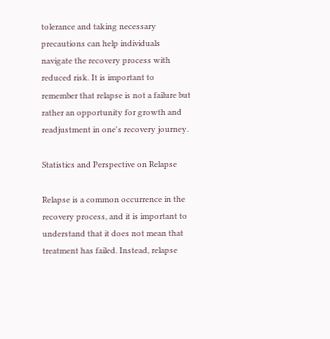tolerance and taking necessary precautions can help individuals navigate the recovery process with reduced risk. It is important to remember that relapse is not a failure but rather an opportunity for growth and readjustment in one's recovery journey.

Statistics and Perspective on Relapse

Relapse is a common occurrence in the recovery process, and it is important to understand that it does not mean that treatment has failed. Instead, relapse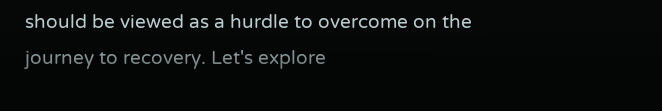should be viewed as a hurdle to overcome on the journey to recovery. Let's explore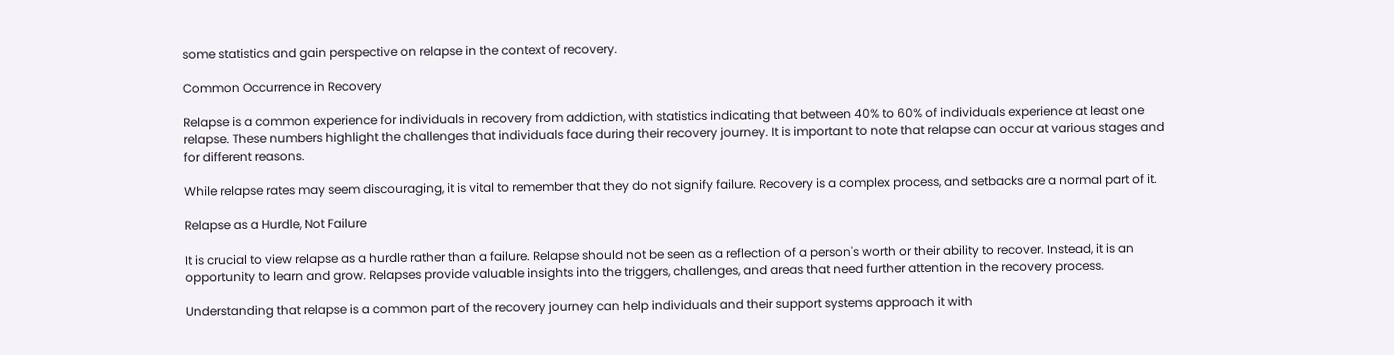some statistics and gain perspective on relapse in the context of recovery.

Common Occurrence in Recovery

Relapse is a common experience for individuals in recovery from addiction, with statistics indicating that between 40% to 60% of individuals experience at least one relapse. These numbers highlight the challenges that individuals face during their recovery journey. It is important to note that relapse can occur at various stages and for different reasons.

While relapse rates may seem discouraging, it is vital to remember that they do not signify failure. Recovery is a complex process, and setbacks are a normal part of it.

Relapse as a Hurdle, Not Failure

It is crucial to view relapse as a hurdle rather than a failure. Relapse should not be seen as a reflection of a person's worth or their ability to recover. Instead, it is an opportunity to learn and grow. Relapses provide valuable insights into the triggers, challenges, and areas that need further attention in the recovery process.

Understanding that relapse is a common part of the recovery journey can help individuals and their support systems approach it with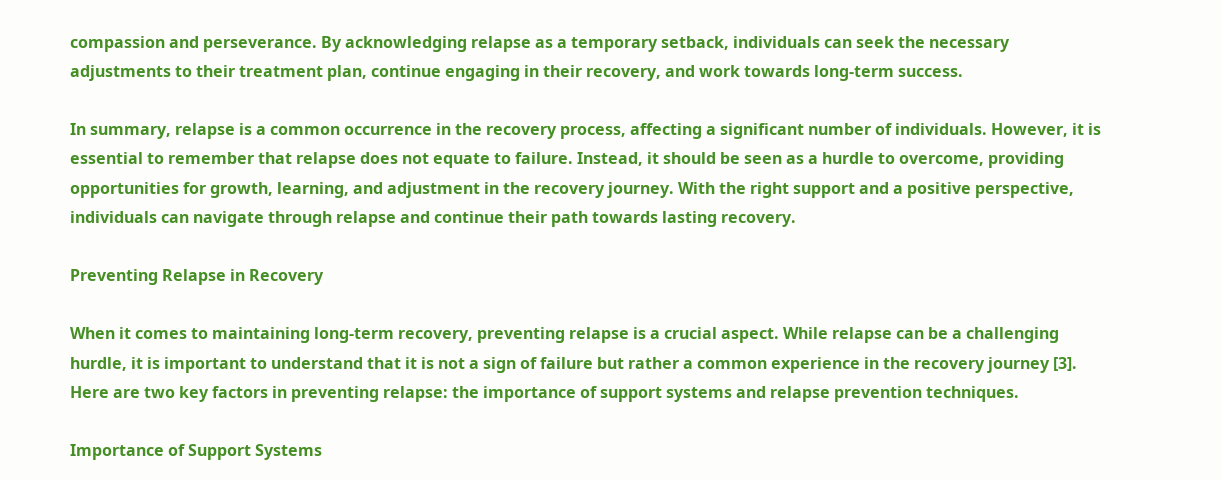compassion and perseverance. By acknowledging relapse as a temporary setback, individuals can seek the necessary adjustments to their treatment plan, continue engaging in their recovery, and work towards long-term success.

In summary, relapse is a common occurrence in the recovery process, affecting a significant number of individuals. However, it is essential to remember that relapse does not equate to failure. Instead, it should be seen as a hurdle to overcome, providing opportunities for growth, learning, and adjustment in the recovery journey. With the right support and a positive perspective, individuals can navigate through relapse and continue their path towards lasting recovery.

Preventing Relapse in Recovery

When it comes to maintaining long-term recovery, preventing relapse is a crucial aspect. While relapse can be a challenging hurdle, it is important to understand that it is not a sign of failure but rather a common experience in the recovery journey [3]. Here are two key factors in preventing relapse: the importance of support systems and relapse prevention techniques.

Importance of Support Systems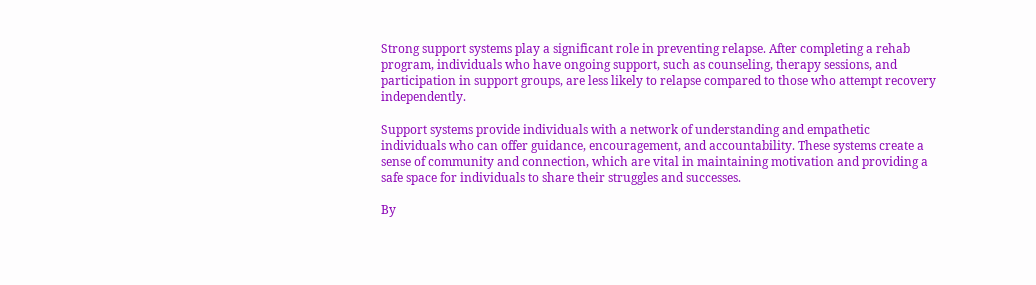Strong support systems play a significant role in preventing relapse. After completing a rehab program, individuals who have ongoing support, such as counseling, therapy sessions, and participation in support groups, are less likely to relapse compared to those who attempt recovery independently.

Support systems provide individuals with a network of understanding and empathetic individuals who can offer guidance, encouragement, and accountability. These systems create a sense of community and connection, which are vital in maintaining motivation and providing a safe space for individuals to share their struggles and successes.

By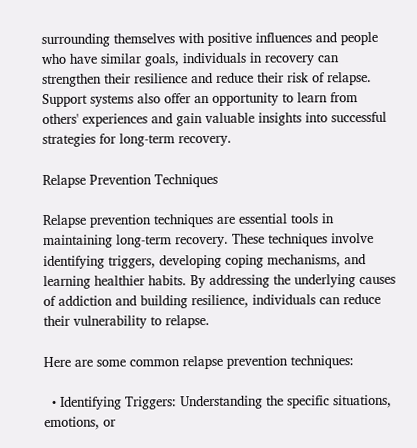surrounding themselves with positive influences and people who have similar goals, individuals in recovery can strengthen their resilience and reduce their risk of relapse. Support systems also offer an opportunity to learn from others' experiences and gain valuable insights into successful strategies for long-term recovery.

Relapse Prevention Techniques

Relapse prevention techniques are essential tools in maintaining long-term recovery. These techniques involve identifying triggers, developing coping mechanisms, and learning healthier habits. By addressing the underlying causes of addiction and building resilience, individuals can reduce their vulnerability to relapse.

Here are some common relapse prevention techniques:

  • Identifying Triggers: Understanding the specific situations, emotions, or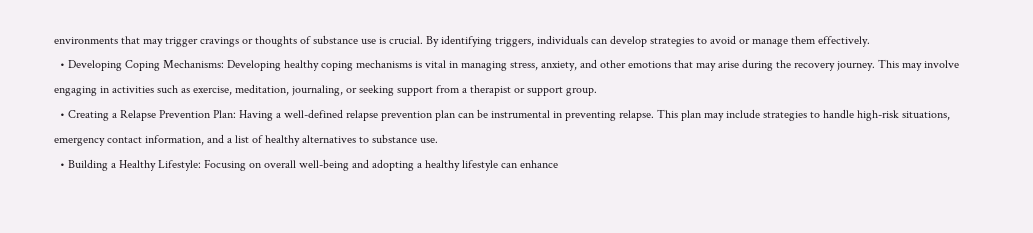environments that may trigger cravings or thoughts of substance use is crucial. By identifying triggers, individuals can develop strategies to avoid or manage them effectively.
  • Developing Coping Mechanisms: Developing healthy coping mechanisms is vital in managing stress, anxiety, and other emotions that may arise during the recovery journey. This may involve engaging in activities such as exercise, meditation, journaling, or seeking support from a therapist or support group.
  • Creating a Relapse Prevention Plan: Having a well-defined relapse prevention plan can be instrumental in preventing relapse. This plan may include strategies to handle high-risk situations, emergency contact information, and a list of healthy alternatives to substance use.
  • Building a Healthy Lifestyle: Focusing on overall well-being and adopting a healthy lifestyle can enhance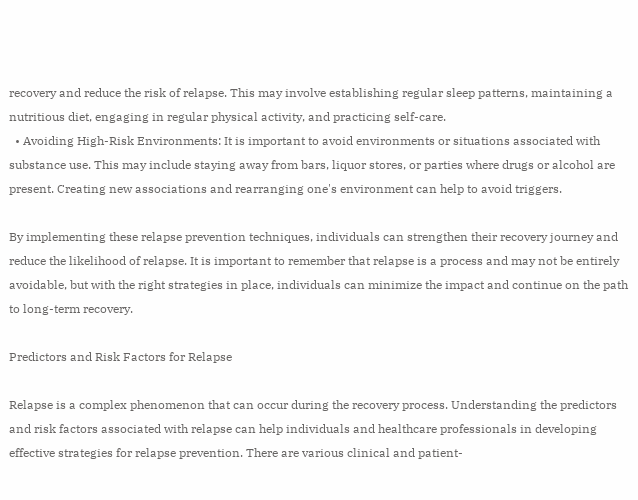recovery and reduce the risk of relapse. This may involve establishing regular sleep patterns, maintaining a nutritious diet, engaging in regular physical activity, and practicing self-care.
  • Avoiding High-Risk Environments: It is important to avoid environments or situations associated with substance use. This may include staying away from bars, liquor stores, or parties where drugs or alcohol are present. Creating new associations and rearranging one's environment can help to avoid triggers.

By implementing these relapse prevention techniques, individuals can strengthen their recovery journey and reduce the likelihood of relapse. It is important to remember that relapse is a process and may not be entirely avoidable, but with the right strategies in place, individuals can minimize the impact and continue on the path to long-term recovery.

Predictors and Risk Factors for Relapse

Relapse is a complex phenomenon that can occur during the recovery process. Understanding the predictors and risk factors associated with relapse can help individuals and healthcare professionals in developing effective strategies for relapse prevention. There are various clinical and patient-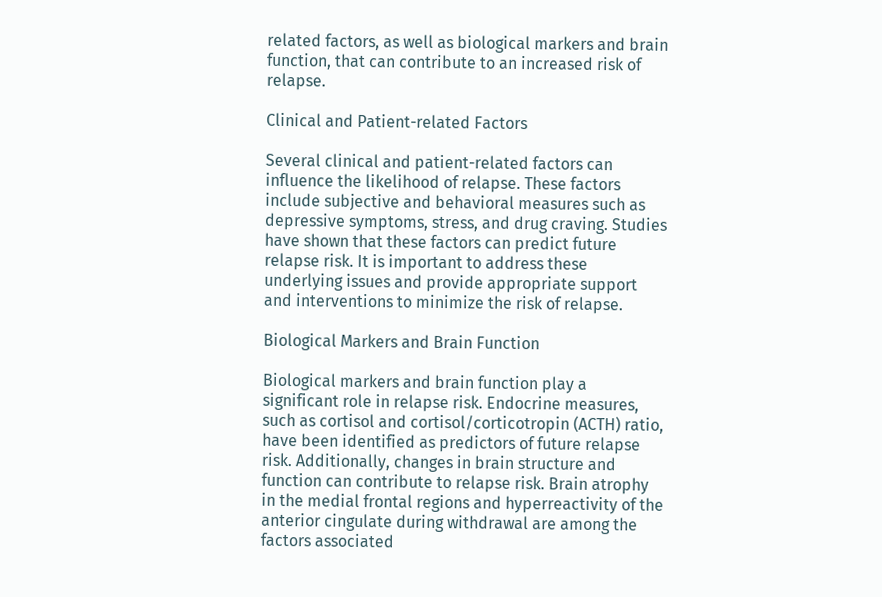related factors, as well as biological markers and brain function, that can contribute to an increased risk of relapse.

Clinical and Patient-related Factors

Several clinical and patient-related factors can influence the likelihood of relapse. These factors include subjective and behavioral measures such as depressive symptoms, stress, and drug craving. Studies have shown that these factors can predict future relapse risk. It is important to address these underlying issues and provide appropriate support and interventions to minimize the risk of relapse.

Biological Markers and Brain Function

Biological markers and brain function play a significant role in relapse risk. Endocrine measures, such as cortisol and cortisol/corticotropin (ACTH) ratio, have been identified as predictors of future relapse risk. Additionally, changes in brain structure and function can contribute to relapse risk. Brain atrophy in the medial frontal regions and hyperreactivity of the anterior cingulate during withdrawal are among the factors associated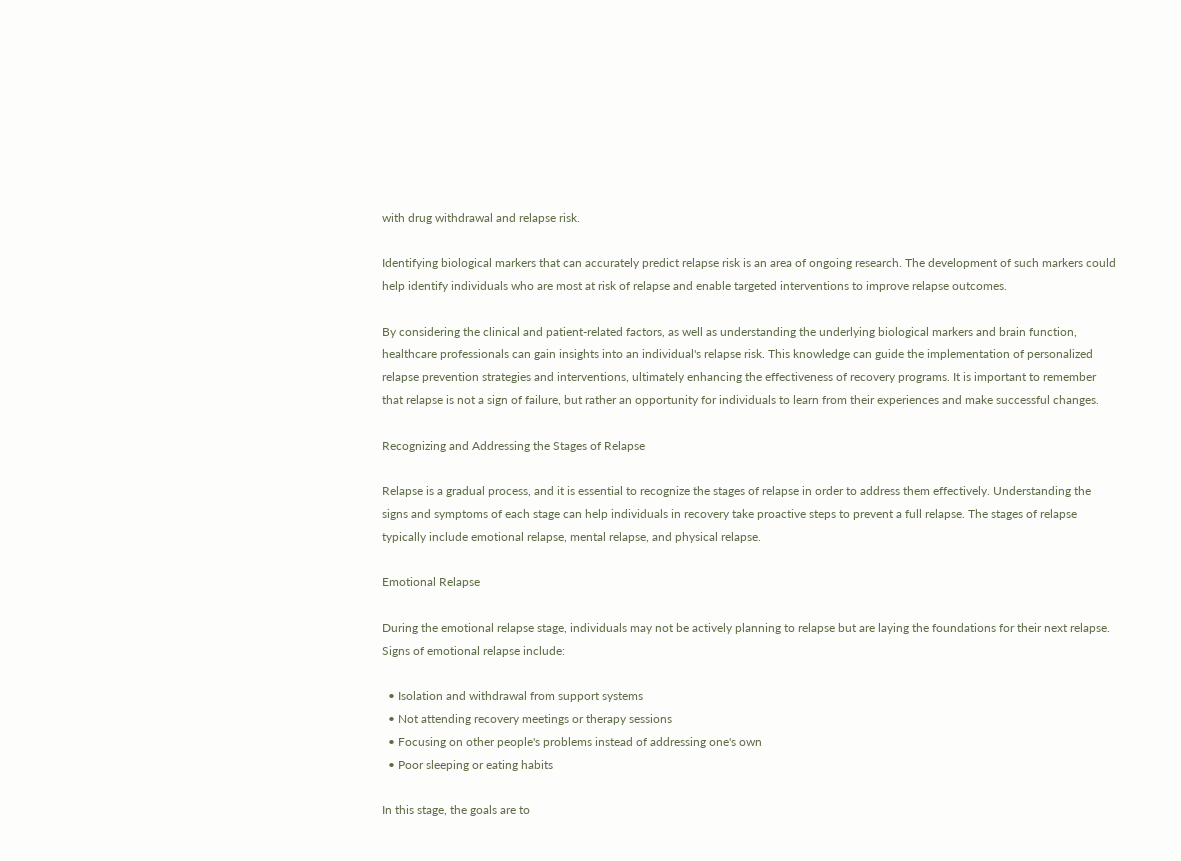with drug withdrawal and relapse risk.

Identifying biological markers that can accurately predict relapse risk is an area of ongoing research. The development of such markers could help identify individuals who are most at risk of relapse and enable targeted interventions to improve relapse outcomes.

By considering the clinical and patient-related factors, as well as understanding the underlying biological markers and brain function, healthcare professionals can gain insights into an individual's relapse risk. This knowledge can guide the implementation of personalized relapse prevention strategies and interventions, ultimately enhancing the effectiveness of recovery programs. It is important to remember that relapse is not a sign of failure, but rather an opportunity for individuals to learn from their experiences and make successful changes.

Recognizing and Addressing the Stages of Relapse

Relapse is a gradual process, and it is essential to recognize the stages of relapse in order to address them effectively. Understanding the signs and symptoms of each stage can help individuals in recovery take proactive steps to prevent a full relapse. The stages of relapse typically include emotional relapse, mental relapse, and physical relapse.

Emotional Relapse

During the emotional relapse stage, individuals may not be actively planning to relapse but are laying the foundations for their next relapse. Signs of emotional relapse include:

  • Isolation and withdrawal from support systems
  • Not attending recovery meetings or therapy sessions
  • Focusing on other people's problems instead of addressing one's own
  • Poor sleeping or eating habits

In this stage, the goals are to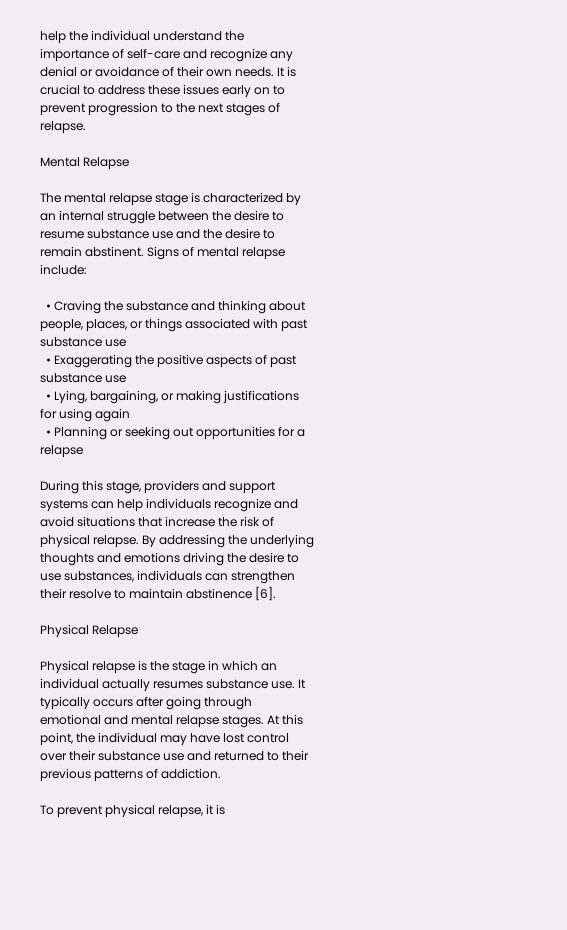help the individual understand the importance of self-care and recognize any denial or avoidance of their own needs. It is crucial to address these issues early on to prevent progression to the next stages of relapse.

Mental Relapse

The mental relapse stage is characterized by an internal struggle between the desire to resume substance use and the desire to remain abstinent. Signs of mental relapse include:

  • Craving the substance and thinking about people, places, or things associated with past substance use
  • Exaggerating the positive aspects of past substance use
  • Lying, bargaining, or making justifications for using again
  • Planning or seeking out opportunities for a relapse

During this stage, providers and support systems can help individuals recognize and avoid situations that increase the risk of physical relapse. By addressing the underlying thoughts and emotions driving the desire to use substances, individuals can strengthen their resolve to maintain abstinence [6].

Physical Relapse

Physical relapse is the stage in which an individual actually resumes substance use. It typically occurs after going through emotional and mental relapse stages. At this point, the individual may have lost control over their substance use and returned to their previous patterns of addiction.

To prevent physical relapse, it is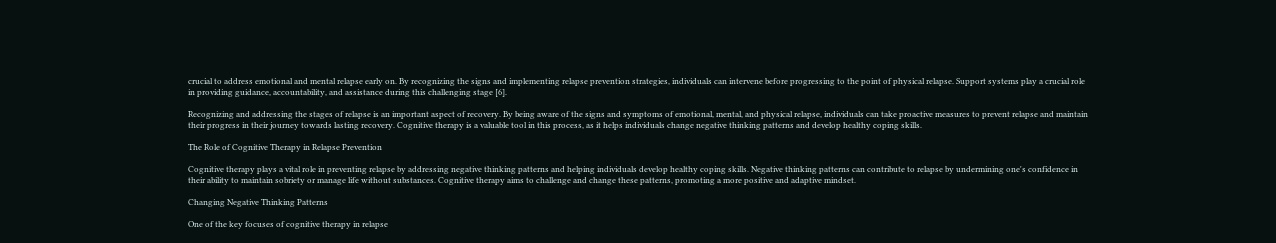crucial to address emotional and mental relapse early on. By recognizing the signs and implementing relapse prevention strategies, individuals can intervene before progressing to the point of physical relapse. Support systems play a crucial role in providing guidance, accountability, and assistance during this challenging stage [6].

Recognizing and addressing the stages of relapse is an important aspect of recovery. By being aware of the signs and symptoms of emotional, mental, and physical relapse, individuals can take proactive measures to prevent relapse and maintain their progress in their journey towards lasting recovery. Cognitive therapy is a valuable tool in this process, as it helps individuals change negative thinking patterns and develop healthy coping skills.

The Role of Cognitive Therapy in Relapse Prevention

Cognitive therapy plays a vital role in preventing relapse by addressing negative thinking patterns and helping individuals develop healthy coping skills. Negative thinking patterns can contribute to relapse by undermining one's confidence in their ability to maintain sobriety or manage life without substances. Cognitive therapy aims to challenge and change these patterns, promoting a more positive and adaptive mindset.

Changing Negative Thinking Patterns

One of the key focuses of cognitive therapy in relapse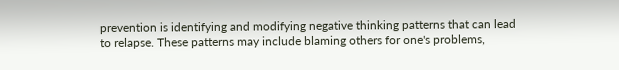prevention is identifying and modifying negative thinking patterns that can lead to relapse. These patterns may include blaming others for one's problems,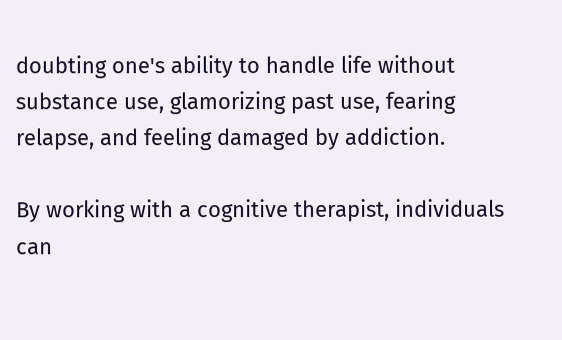doubting one's ability to handle life without substance use, glamorizing past use, fearing relapse, and feeling damaged by addiction.

By working with a cognitive therapist, individuals can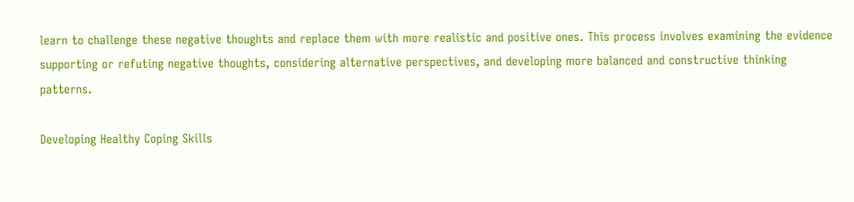learn to challenge these negative thoughts and replace them with more realistic and positive ones. This process involves examining the evidence supporting or refuting negative thoughts, considering alternative perspectives, and developing more balanced and constructive thinking patterns.

Developing Healthy Coping Skills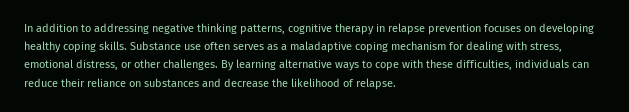In addition to addressing negative thinking patterns, cognitive therapy in relapse prevention focuses on developing healthy coping skills. Substance use often serves as a maladaptive coping mechanism for dealing with stress, emotional distress, or other challenges. By learning alternative ways to cope with these difficulties, individuals can reduce their reliance on substances and decrease the likelihood of relapse.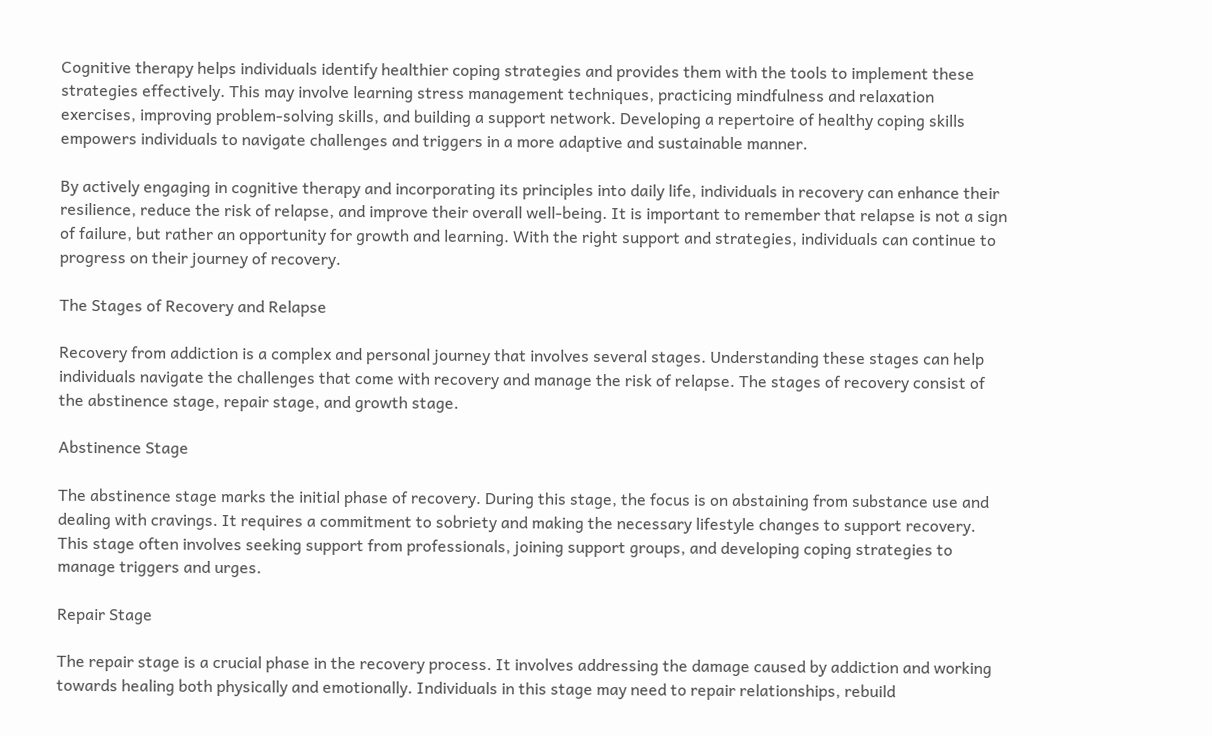Cognitive therapy helps individuals identify healthier coping strategies and provides them with the tools to implement these strategies effectively. This may involve learning stress management techniques, practicing mindfulness and relaxation exercises, improving problem-solving skills, and building a support network. Developing a repertoire of healthy coping skills empowers individuals to navigate challenges and triggers in a more adaptive and sustainable manner.

By actively engaging in cognitive therapy and incorporating its principles into daily life, individuals in recovery can enhance their resilience, reduce the risk of relapse, and improve their overall well-being. It is important to remember that relapse is not a sign of failure, but rather an opportunity for growth and learning. With the right support and strategies, individuals can continue to progress on their journey of recovery.

The Stages of Recovery and Relapse

Recovery from addiction is a complex and personal journey that involves several stages. Understanding these stages can help individuals navigate the challenges that come with recovery and manage the risk of relapse. The stages of recovery consist of the abstinence stage, repair stage, and growth stage.

Abstinence Stage

The abstinence stage marks the initial phase of recovery. During this stage, the focus is on abstaining from substance use and dealing with cravings. It requires a commitment to sobriety and making the necessary lifestyle changes to support recovery. This stage often involves seeking support from professionals, joining support groups, and developing coping strategies to manage triggers and urges.

Repair Stage

The repair stage is a crucial phase in the recovery process. It involves addressing the damage caused by addiction and working towards healing both physically and emotionally. Individuals in this stage may need to repair relationships, rebuild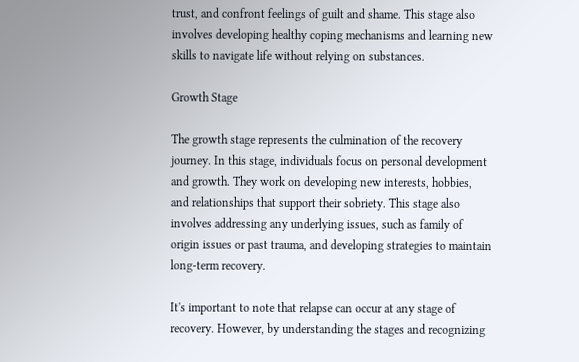trust, and confront feelings of guilt and shame. This stage also involves developing healthy coping mechanisms and learning new skills to navigate life without relying on substances.

Growth Stage

The growth stage represents the culmination of the recovery journey. In this stage, individuals focus on personal development and growth. They work on developing new interests, hobbies, and relationships that support their sobriety. This stage also involves addressing any underlying issues, such as family of origin issues or past trauma, and developing strategies to maintain long-term recovery.

It's important to note that relapse can occur at any stage of recovery. However, by understanding the stages and recognizing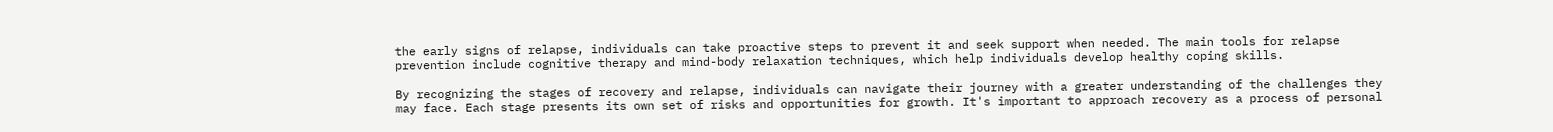the early signs of relapse, individuals can take proactive steps to prevent it and seek support when needed. The main tools for relapse prevention include cognitive therapy and mind-body relaxation techniques, which help individuals develop healthy coping skills.

By recognizing the stages of recovery and relapse, individuals can navigate their journey with a greater understanding of the challenges they may face. Each stage presents its own set of risks and opportunities for growth. It's important to approach recovery as a process of personal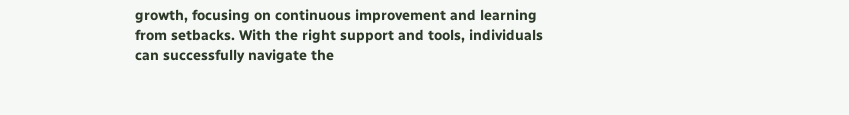growth, focusing on continuous improvement and learning from setbacks. With the right support and tools, individuals can successfully navigate the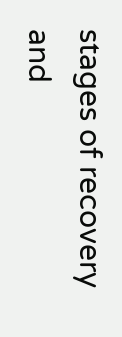stages of recovery and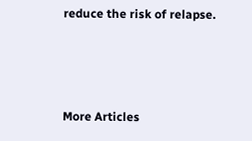reduce the risk of relapse.



More Articles